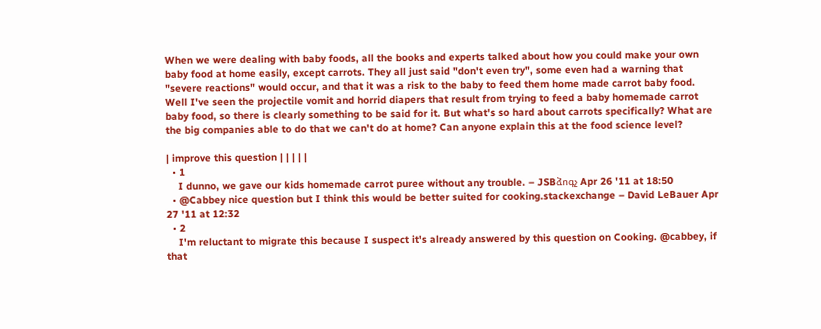When we were dealing with baby foods, all the books and experts talked about how you could make your own baby food at home easily, except carrots. They all just said "don't even try", some even had a warning that "severe reactions" would occur, and that it was a risk to the baby to feed them home made carrot baby food. Well I've seen the projectile vomit and horrid diapers that result from trying to feed a baby homemade carrot baby food, so there is clearly something to be said for it. But what's so hard about carrots specifically? What are the big companies able to do that we can't do at home? Can anyone explain this at the food science level?

| improve this question | | | | |
  • 1
    I dunno, we gave our kids homemade carrot puree without any trouble. – JSBձոգչ Apr 26 '11 at 18:50
  • @Cabbey nice question but I think this would be better suited for cooking.stackexchange – David LeBauer Apr 27 '11 at 12:32
  • 2
    I'm reluctant to migrate this because I suspect it's already answered by this question on Cooking. @cabbey, if that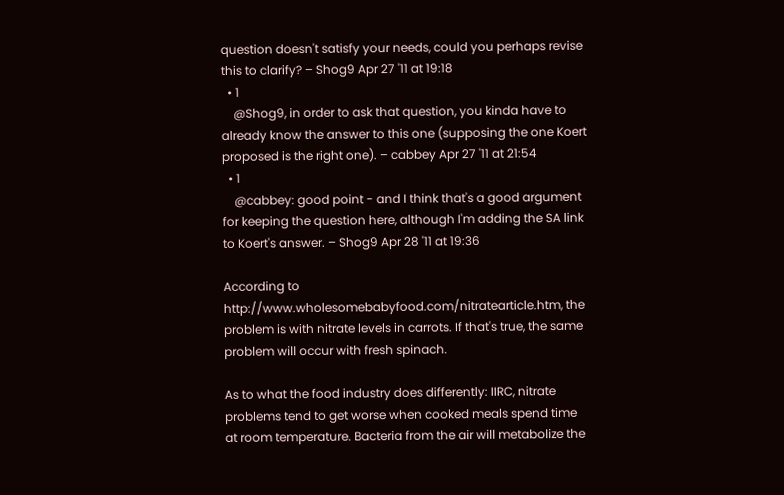question doesn't satisfy your needs, could you perhaps revise this to clarify? – Shog9 Apr 27 '11 at 19:18
  • 1
    @Shog9, in order to ask that question, you kinda have to already know the answer to this one (supposing the one Koert proposed is the right one). – cabbey Apr 27 '11 at 21:54
  • 1
    @cabbey: good point - and I think that's a good argument for keeping the question here, although I'm adding the SA link to Koert's answer. – Shog9 Apr 28 '11 at 19:36

According to http://www.wholesomebabyfood.com/nitratearticle.htm, the problem is with nitrate levels in carrots. If that's true, the same problem will occur with fresh spinach.

As to what the food industry does differently: IIRC, nitrate problems tend to get worse when cooked meals spend time at room temperature. Bacteria from the air will metabolize the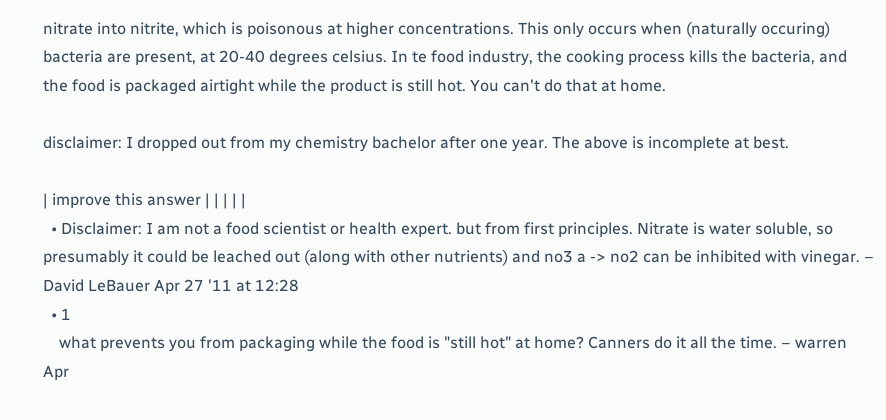nitrate into nitrite, which is poisonous at higher concentrations. This only occurs when (naturally occuring) bacteria are present, at 20-40 degrees celsius. In te food industry, the cooking process kills the bacteria, and the food is packaged airtight while the product is still hot. You can't do that at home.

disclaimer: I dropped out from my chemistry bachelor after one year. The above is incomplete at best.

| improve this answer | | | | |
  • Disclaimer: I am not a food scientist or health expert. but from first principles. Nitrate is water soluble, so presumably it could be leached out (along with other nutrients) and no3 a -> no2 can be inhibited with vinegar. – David LeBauer Apr 27 '11 at 12:28
  • 1
    what prevents you from packaging while the food is "still hot" at home? Canners do it all the time. – warren Apr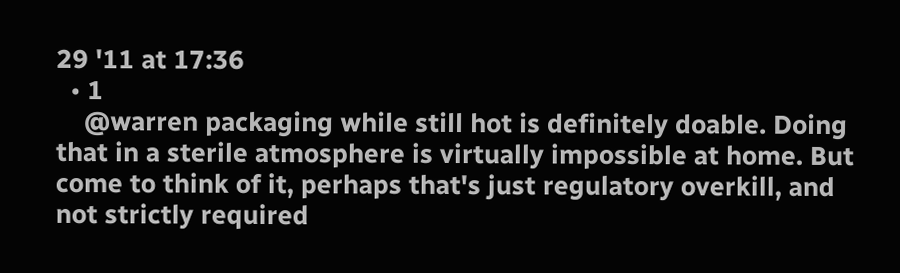29 '11 at 17:36
  • 1
    @warren packaging while still hot is definitely doable. Doing that in a sterile atmosphere is virtually impossible at home. But come to think of it, perhaps that's just regulatory overkill, and not strictly required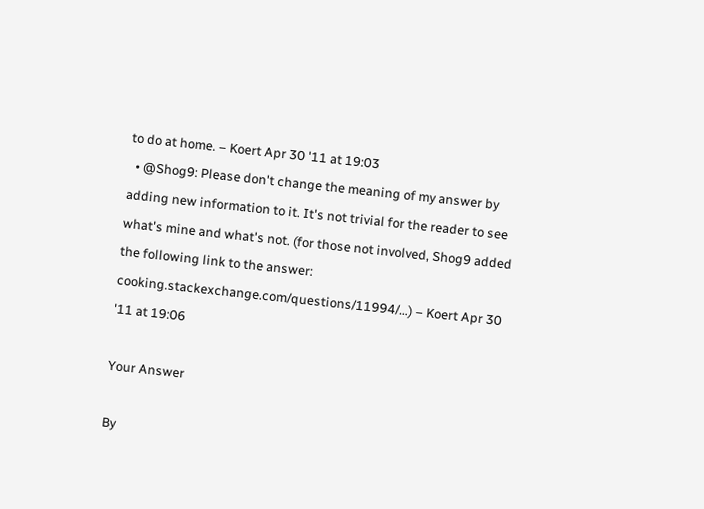to do at home. – Koert Apr 30 '11 at 19:03
  • @Shog9: Please don't change the meaning of my answer by adding new information to it. It's not trivial for the reader to see what's mine and what's not. (for those not involved, Shog9 added the following link to the answer: cooking.stackexchange.com/questions/11994/…) – Koert Apr 30 '11 at 19:06

Your Answer

By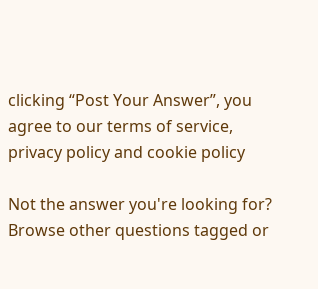clicking “Post Your Answer”, you agree to our terms of service, privacy policy and cookie policy

Not the answer you're looking for? Browse other questions tagged or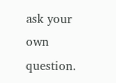ask your own question.